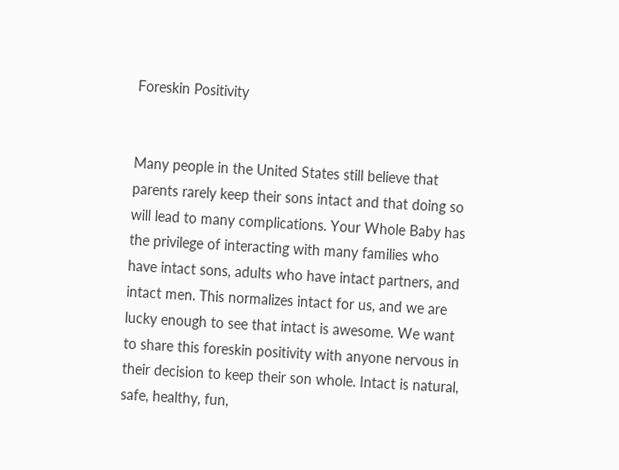Foreskin Positivity


Many people in the United States still believe that parents rarely keep their sons intact and that doing so will lead to many complications. Your Whole Baby has the privilege of interacting with many families who have intact sons, adults who have intact partners, and intact men. This normalizes intact for us, and we are lucky enough to see that intact is awesome. We want to share this foreskin positivity with anyone nervous in their decision to keep their son whole. Intact is natural, safe, healthy, fun,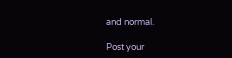and normal.

Post your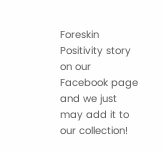Foreskin Positivity story on our Facebook page and we just may add it to our collection!